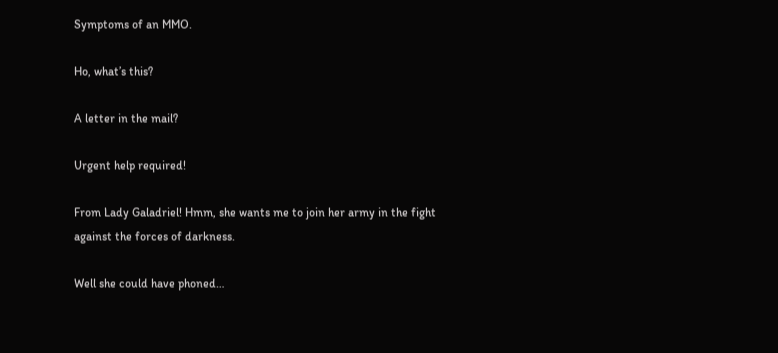Symptoms of an MMO.

Ho, what’s this?

A letter in the mail?

Urgent help required!

From Lady Galadriel! Hmm, she wants me to join her army in the fight against the forces of darkness.

Well she could have phoned…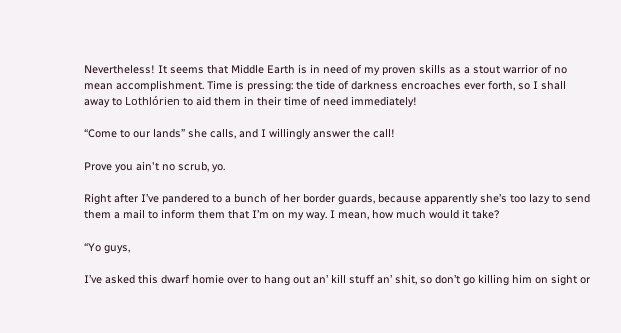Nevertheless! It seems that Middle Earth is in need of my proven skills as a stout warrior of no mean accomplishment. Time is pressing: the tide of darkness encroaches ever forth, so I shall away to Lothlórien to aid them in their time of need immediately!

“Come to our lands” she calls, and I willingly answer the call!

Prove you ain't no scrub, yo.

Right after I’ve pandered to a bunch of her border guards, because apparently she’s too lazy to send them a mail to inform them that I’m on my way. I mean, how much would it take?

“Yo guys,

I’ve asked this dwarf homie over to hang out an’ kill stuff an’ shit, so don’t go killing him on sight or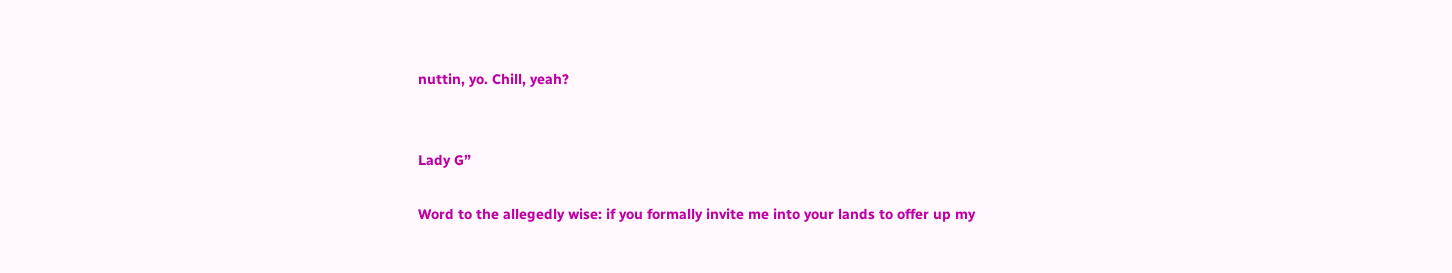nuttin, yo. Chill, yeah?


Lady G”

Word to the allegedly wise: if you formally invite me into your lands to offer up my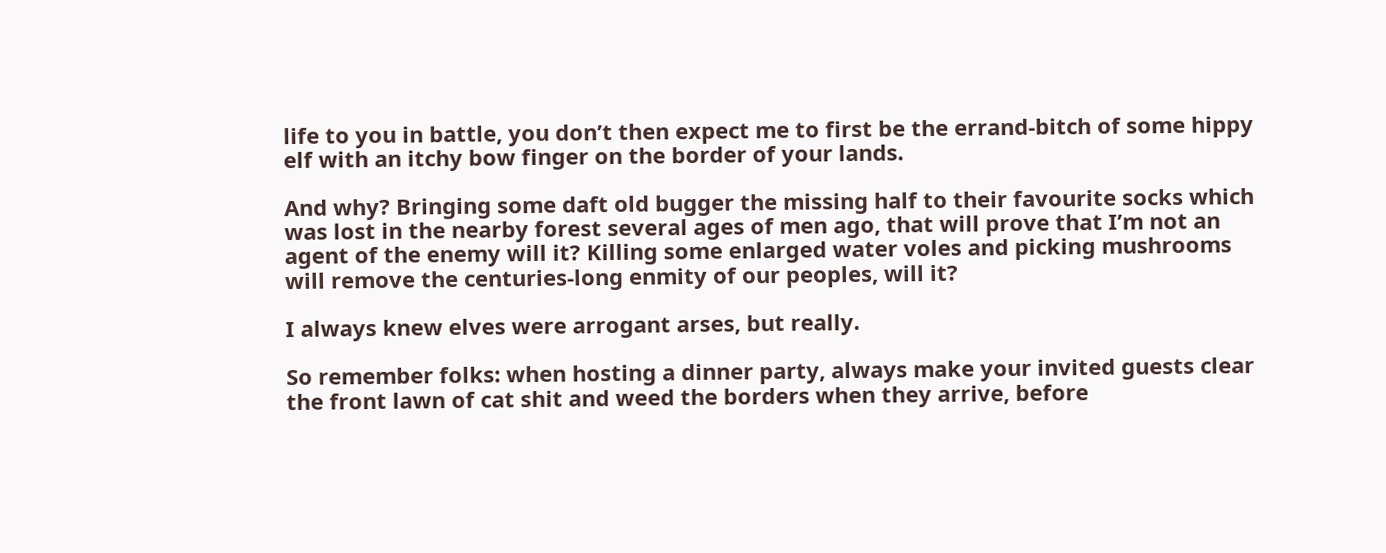life to you in battle, you don’t then expect me to first be the errand-bitch of some hippy elf with an itchy bow finger on the border of your lands.

And why? Bringing some daft old bugger the missing half to their favourite socks which was lost in the nearby forest several ages of men ago, that will prove that I’m not an agent of the enemy will it? Killing some enlarged water voles and picking mushrooms will remove the centuries-long enmity of our peoples, will it?

I always knew elves were arrogant arses, but really.

So remember folks: when hosting a dinner party, always make your invited guests clear the front lawn of cat shit and weed the borders when they arrive, before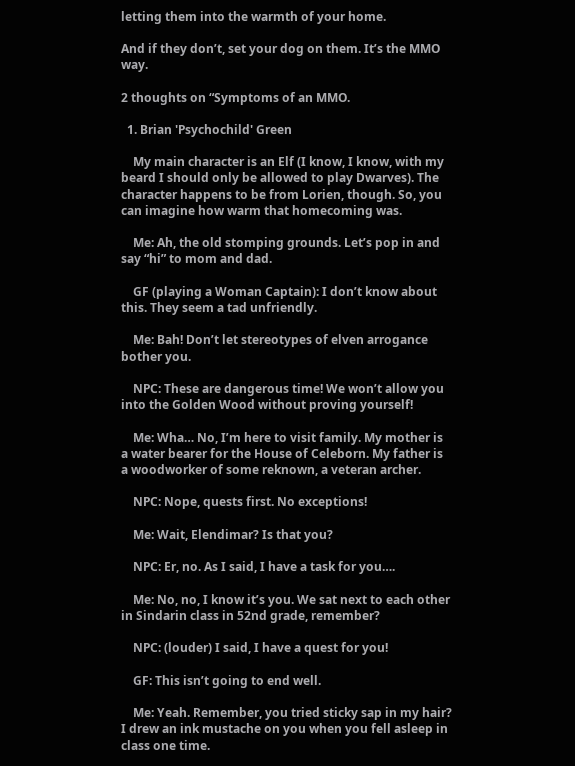letting them into the warmth of your home.

And if they don’t, set your dog on them. It’s the MMO way.

2 thoughts on “Symptoms of an MMO.

  1. Brian 'Psychochild' Green

    My main character is an Elf (I know, I know, with my beard I should only be allowed to play Dwarves). The character happens to be from Lorien, though. So, you can imagine how warm that homecoming was.

    Me: Ah, the old stomping grounds. Let’s pop in and say “hi” to mom and dad.

    GF (playing a Woman Captain): I don’t know about this. They seem a tad unfriendly.

    Me: Bah! Don’t let stereotypes of elven arrogance bother you.

    NPC: These are dangerous time! We won’t allow you into the Golden Wood without proving yourself!

    Me: Wha… No, I’m here to visit family. My mother is a water bearer for the House of Celeborn. My father is a woodworker of some reknown, a veteran archer.

    NPC: Nope, quests first. No exceptions!

    Me: Wait, Elendimar? Is that you?

    NPC: Er, no. As I said, I have a task for you….

    Me: No, no, I know it’s you. We sat next to each other in Sindarin class in 52nd grade, remember?

    NPC: (louder) I said, I have a quest for you!

    GF: This isn’t going to end well.

    Me: Yeah. Remember, you tried sticky sap in my hair? I drew an ink mustache on you when you fell asleep in class one time.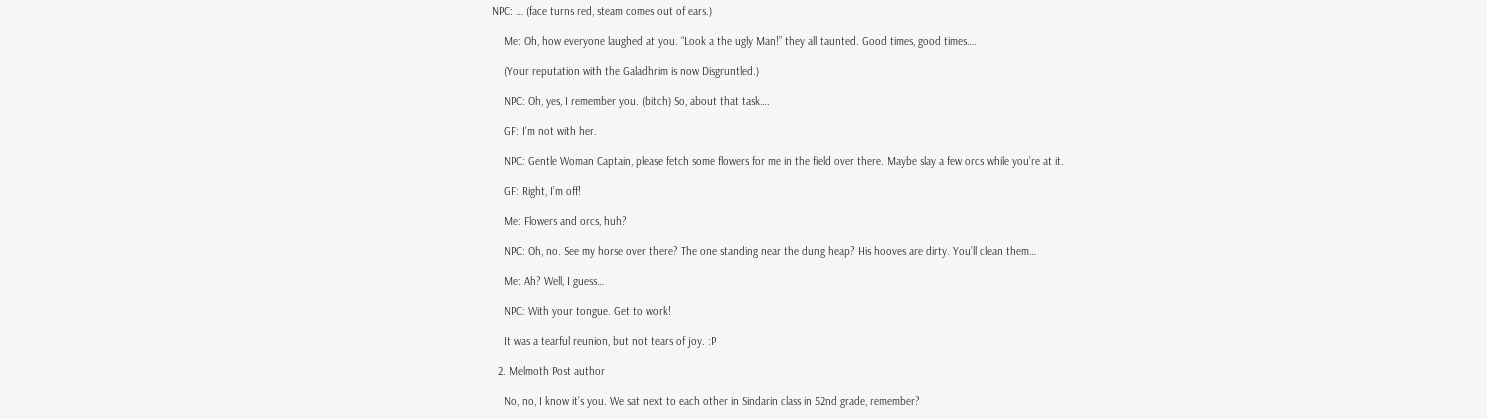NPC: … (face turns red, steam comes out of ears.)

    Me: Oh, how everyone laughed at you. “Look a the ugly Man!” they all taunted. Good times, good times….

    (Your reputation with the Galadhrim is now Disgruntled.)

    NPC: Oh, yes, I remember you. (bitch) So, about that task….

    GF: I’m not with her.

    NPC: Gentle Woman Captain, please fetch some flowers for me in the field over there. Maybe slay a few orcs while you’re at it.

    GF: Right, I’m off!

    Me: Flowers and orcs, huh?

    NPC: Oh, no. See my horse over there? The one standing near the dung heap? His hooves are dirty. You’ll clean them…

    Me: Ah? Well, I guess…

    NPC: With your tongue. Get to work!

    It was a tearful reunion, but not tears of joy. :P

  2. Melmoth Post author

    No, no, I know it’s you. We sat next to each other in Sindarin class in 52nd grade, remember?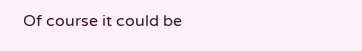Of course it could be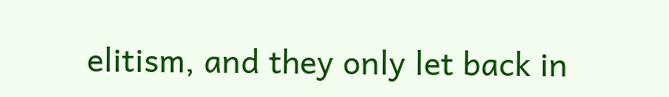elitism, and they only let back in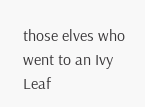those elves who went to an Ivy Leaf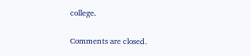college.

Comments are closed.